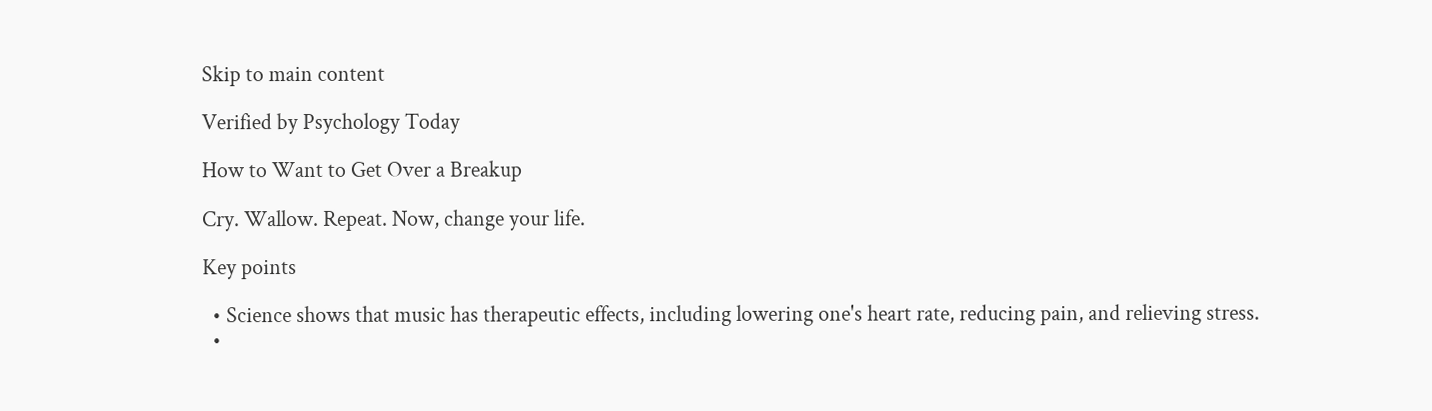Skip to main content

Verified by Psychology Today

How to Want to Get Over a Breakup

Cry. Wallow. Repeat. Now, change your life.

Key points

  • Science shows that music has therapeutic effects, including lowering one's heart rate, reducing pain, and relieving stress.
  •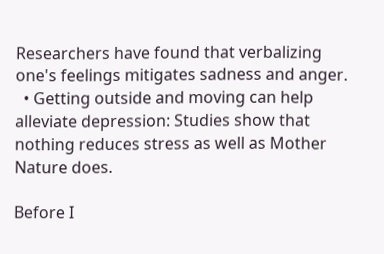Researchers have found that verbalizing one's feelings mitigates sadness and anger.
  • Getting outside and moving can help alleviate depression: Studies show that nothing reduces stress as well as Mother Nature does.

Before I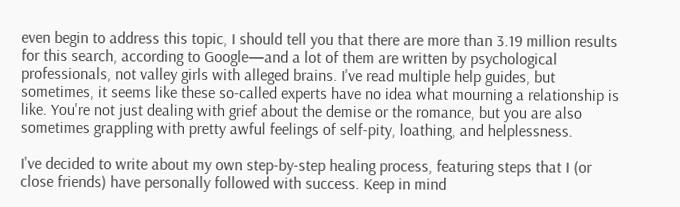even begin to address this topic, I should tell you that there are more than 3.19 million results for this search, according to Google—and a lot of them are written by psychological professionals, not valley girls with alleged brains. I've read multiple help guides, but sometimes, it seems like these so-called experts have no idea what mourning a relationship is like. You're not just dealing with grief about the demise or the romance, but you are also sometimes grappling with pretty awful feelings of self-pity, loathing, and helplessness.

I've decided to write about my own step-by-step healing process, featuring steps that I (or close friends) have personally followed with success. Keep in mind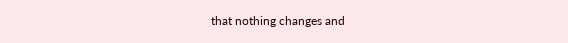that nothing changes and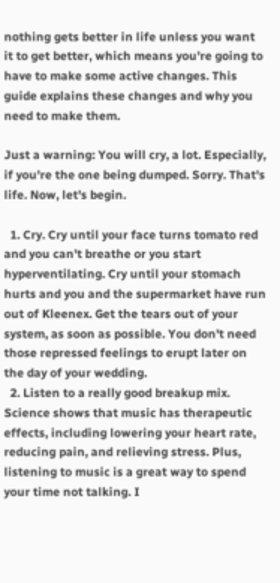nothing gets better in life unless you want it to get better, which means you're going to have to make some active changes. This guide explains these changes and why you need to make them.

Just a warning: You will cry, a lot. Especially, if you're the one being dumped. Sorry. That's life. Now, let's begin.

  1. Cry. Cry until your face turns tomato red and you can't breathe or you start hyperventilating. Cry until your stomach hurts and you and the supermarket have run out of Kleenex. Get the tears out of your system, as soon as possible. You don't need those repressed feelings to erupt later on the day of your wedding.
  2. Listen to a really good breakup mix. Science shows that music has therapeutic effects, including lowering your heart rate, reducing pain, and relieving stress. Plus, listening to music is a great way to spend your time not talking. I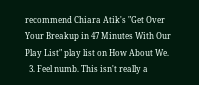recommend Chiara Atik's "Get Over Your Breakup in 47 Minutes With Our Play List" play list on How About We.
  3. Feel numb. This isn't really a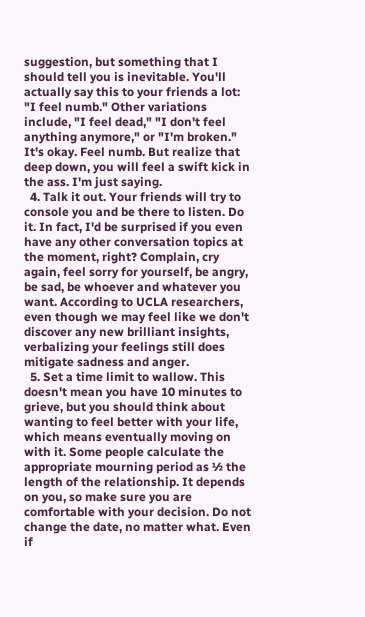suggestion, but something that I should tell you is inevitable. You'll actually say this to your friends a lot: "I feel numb." Other variations include, "I feel dead," "I don't feel anything anymore," or "I'm broken." It's okay. Feel numb. But realize that deep down, you will feel a swift kick in the ass. I'm just saying.
  4. Talk it out. Your friends will try to console you and be there to listen. Do it. In fact, I'd be surprised if you even have any other conversation topics at the moment, right? Complain, cry again, feel sorry for yourself, be angry, be sad, be whoever and whatever you want. According to UCLA researchers, even though we may feel like we don't discover any new brilliant insights, verbalizing your feelings still does mitigate sadness and anger.
  5. Set a time limit to wallow. This doesn't mean you have 10 minutes to grieve, but you should think about wanting to feel better with your life, which means eventually moving on with it. Some people calculate the appropriate mourning period as ½ the length of the relationship. It depends on you, so make sure you are comfortable with your decision. Do not change the date, no matter what. Even if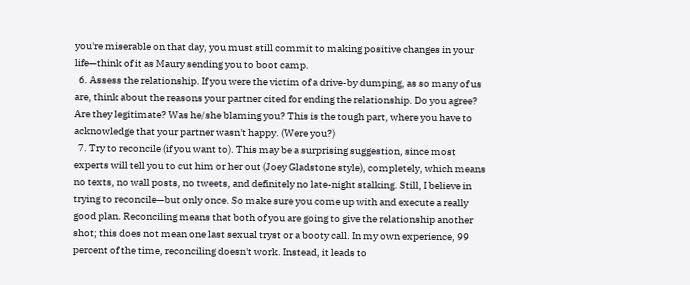you're miserable on that day, you must still commit to making positive changes in your life—think of it as Maury sending you to boot camp.
  6. Assess the relationship. If you were the victim of a drive-by dumping, as so many of us are, think about the reasons your partner cited for ending the relationship. Do you agree? Are they legitimate? Was he/she blaming you? This is the tough part, where you have to acknowledge that your partner wasn't happy. (Were you?)
  7. Try to reconcile (if you want to). This may be a surprising suggestion, since most experts will tell you to cut him or her out (Joey Gladstone style), completely, which means no texts, no wall posts, no tweets, and definitely no late-night stalking. Still, I believe in trying to reconcile—but only once. So make sure you come up with and execute a really good plan. Reconciling means that both of you are going to give the relationship another shot; this does not mean one last sexual tryst or a booty call. In my own experience, 99 percent of the time, reconciling doesn't work. Instead, it leads to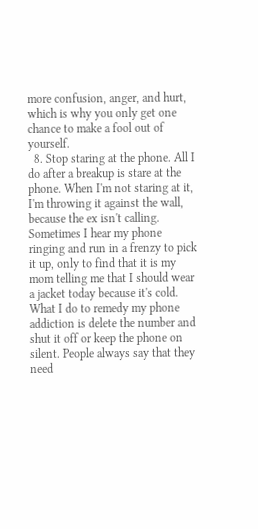more confusion, anger, and hurt, which is why you only get one chance to make a fool out of yourself.
  8. Stop staring at the phone. All I do after a breakup is stare at the phone. When I'm not staring at it, I'm throwing it against the wall, because the ex isn't calling. Sometimes I hear my phone ringing and run in a frenzy to pick it up, only to find that it is my mom telling me that I should wear a jacket today because it's cold. What I do to remedy my phone addiction is delete the number and shut it off or keep the phone on silent. People always say that they need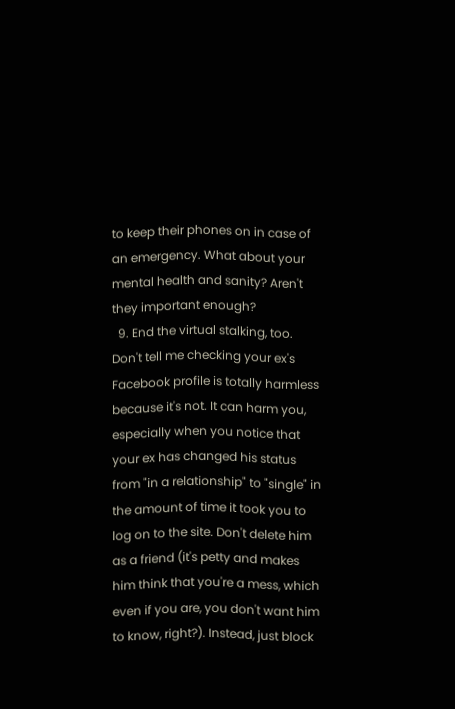to keep their phones on in case of an emergency. What about your mental health and sanity? Aren't they important enough?
  9. End the virtual stalking, too. Don't tell me checking your ex's Facebook profile is totally harmless because it's not. It can harm you, especially when you notice that your ex has changed his status from "in a relationship" to "single" in the amount of time it took you to log on to the site. Don't delete him as a friend (it's petty and makes him think that you're a mess, which even if you are, you don't want him to know, right?). Instead, just block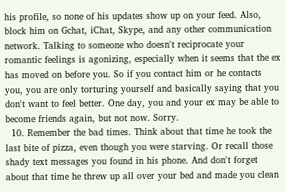his profile, so none of his updates show up on your feed. Also, block him on Gchat, iChat, Skype, and any other communication network. Talking to someone who doesn't reciprocate your romantic feelings is agonizing, especially when it seems that the ex has moved on before you. So if you contact him or he contacts you, you are only torturing yourself and basically saying that you don't want to feel better. One day, you and your ex may be able to become friends again, but not now. Sorry.
  10. Remember the bad times. Think about that time he took the last bite of pizza, even though you were starving. Or recall those shady text messages you found in his phone. And don't forget about that time he threw up all over your bed and made you clean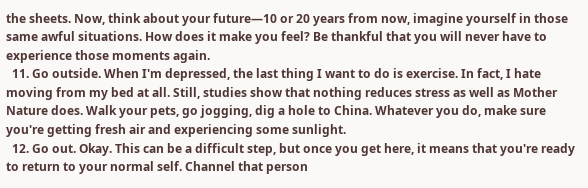the sheets. Now, think about your future—10 or 20 years from now, imagine yourself in those same awful situations. How does it make you feel? Be thankful that you will never have to experience those moments again.
  11. Go outside. When I'm depressed, the last thing I want to do is exercise. In fact, I hate moving from my bed at all. Still, studies show that nothing reduces stress as well as Mother Nature does. Walk your pets, go jogging, dig a hole to China. Whatever you do, make sure you're getting fresh air and experiencing some sunlight.
  12. Go out. Okay. This can be a difficult step, but once you get here, it means that you're ready to return to your normal self. Channel that person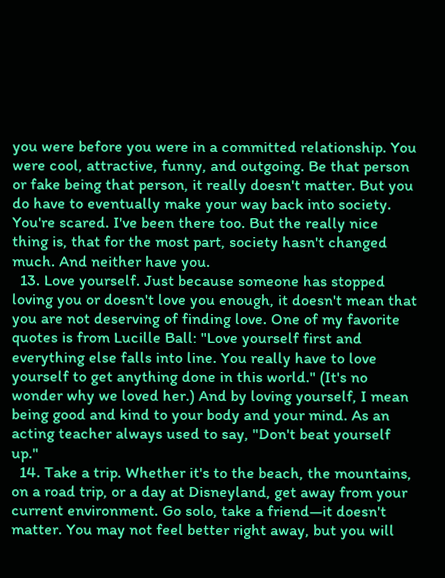you were before you were in a committed relationship. You were cool, attractive, funny, and outgoing. Be that person or fake being that person, it really doesn't matter. But you do have to eventually make your way back into society. You're scared. I've been there too. But the really nice thing is, that for the most part, society hasn't changed much. And neither have you.
  13. Love yourself. Just because someone has stopped loving you or doesn't love you enough, it doesn't mean that you are not deserving of finding love. One of my favorite quotes is from Lucille Ball: "Love yourself first and everything else falls into line. You really have to love yourself to get anything done in this world." (It's no wonder why we loved her.) And by loving yourself, I mean being good and kind to your body and your mind. As an acting teacher always used to say, "Don't beat yourself up."
  14. Take a trip. Whether it's to the beach, the mountains, on a road trip, or a day at Disneyland, get away from your current environment. Go solo, take a friend—it doesn't matter. You may not feel better right away, but you will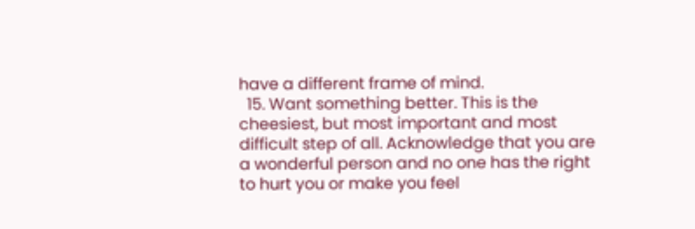have a different frame of mind.
  15. Want something better. This is the cheesiest, but most important and most difficult step of all. Acknowledge that you are a wonderful person and no one has the right to hurt you or make you feel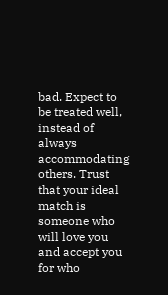bad. Expect to be treated well, instead of always accommodating others. Trust that your ideal match is someone who will love you and accept you for who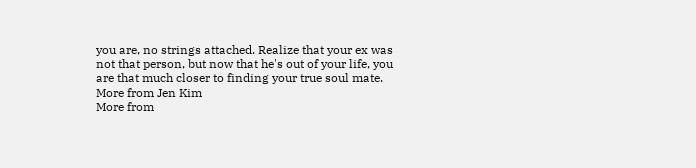you are, no strings attached. Realize that your ex was not that person, but now that he's out of your life, you are that much closer to finding your true soul mate.
More from Jen Kim
More from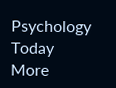Psychology Today
More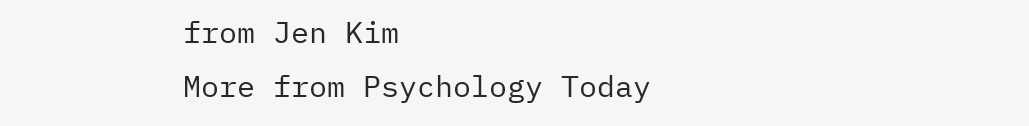from Jen Kim
More from Psychology Today